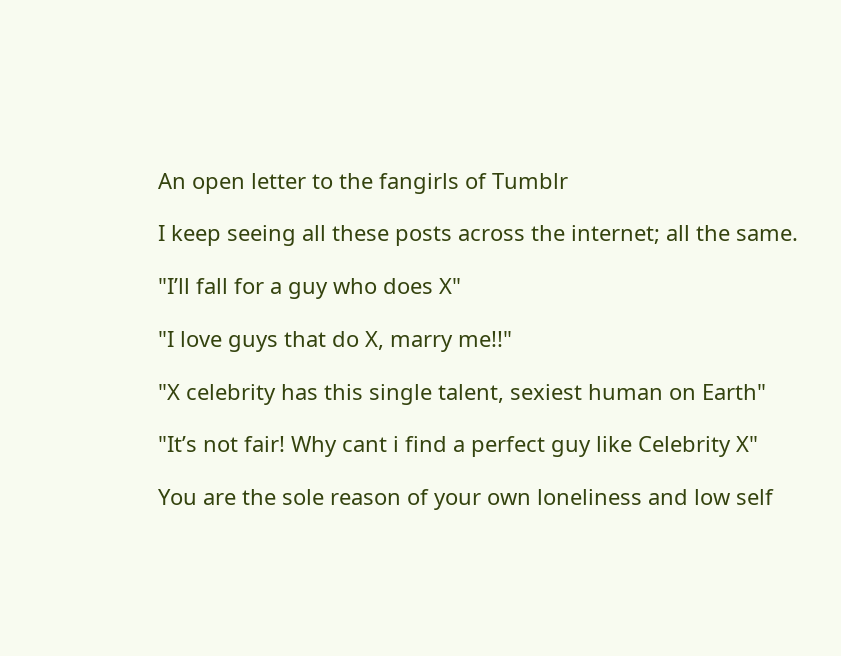An open letter to the fangirls of Tumblr

I keep seeing all these posts across the internet; all the same.

"I’ll fall for a guy who does X"

"I love guys that do X, marry me!!"

"X celebrity has this single talent, sexiest human on Earth"

"It’s not fair! Why cant i find a perfect guy like Celebrity X"

You are the sole reason of your own loneliness and low self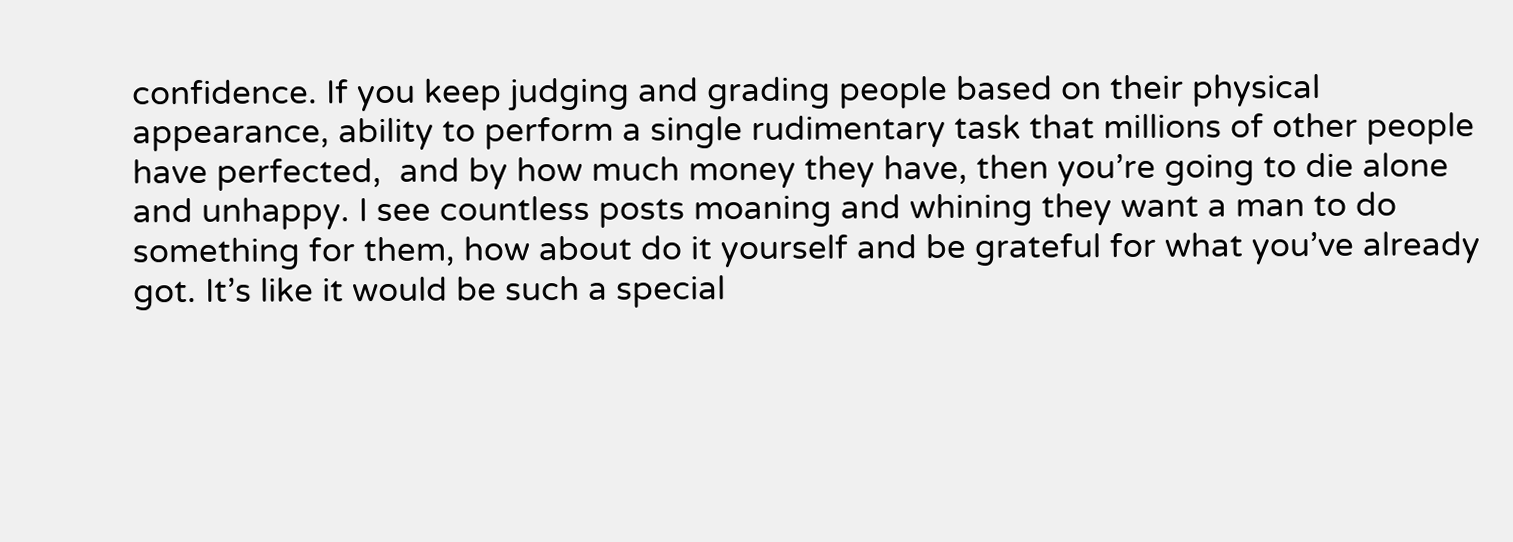confidence. If you keep judging and grading people based on their physical appearance, ability to perform a single rudimentary task that millions of other people have perfected,  and by how much money they have, then you’re going to die alone and unhappy. I see countless posts moaning and whining they want a man to do something for them, how about do it yourself and be grateful for what you’ve already got. It’s like it would be such a special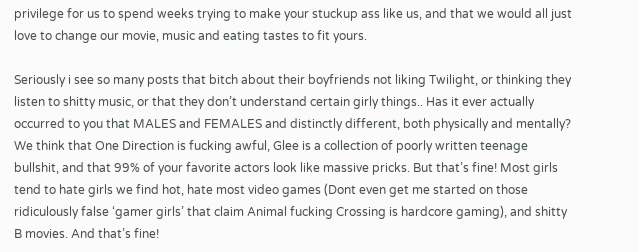privilege for us to spend weeks trying to make your stuckup ass like us, and that we would all just love to change our movie, music and eating tastes to fit yours.

Seriously i see so many posts that bitch about their boyfriends not liking Twilight, or thinking they listen to shitty music, or that they don’t understand certain girly things.. Has it ever actually occurred to you that MALES and FEMALES and distinctly different, both physically and mentally? We think that One Direction is fucking awful, Glee is a collection of poorly written teenage bullshit, and that 99% of your favorite actors look like massive pricks. But that’s fine! Most girls tend to hate girls we find hot, hate most video games (Dont even get me started on those ridiculously false ‘gamer girls’ that claim Animal fucking Crossing is hardcore gaming), and shitty B movies. And that’s fine!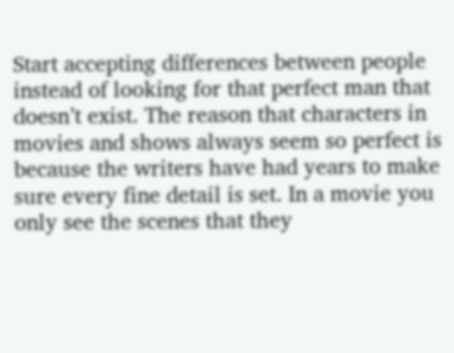Start accepting differences between people instead of looking for that perfect man that doesn’t exist. The reason that characters in movies and shows always seem so perfect is because the writers have had years to make sure every fine detail is set. In a movie you only see the scenes that they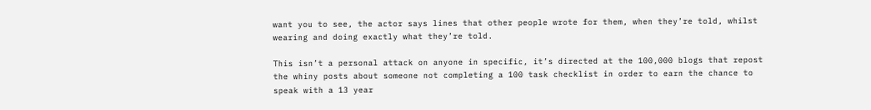want you to see, the actor says lines that other people wrote for them, when they’re told, whilst wearing and doing exactly what they’re told.

This isn’t a personal attack on anyone in specific, it’s directed at the 100,000 blogs that repost the whiny posts about someone not completing a 100 task checklist in order to earn the chance to speak with a 13 year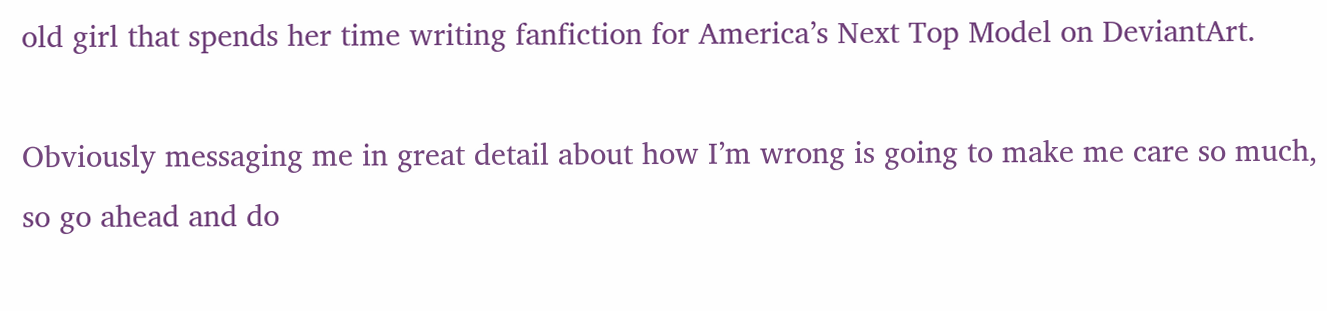old girl that spends her time writing fanfiction for America’s Next Top Model on DeviantArt.

Obviously messaging me in great detail about how I’m wrong is going to make me care so much, so go ahead and do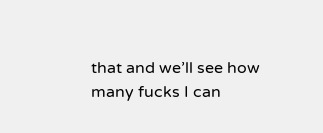that and we’ll see how many fucks I can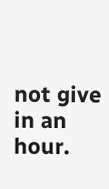not give in an hour.